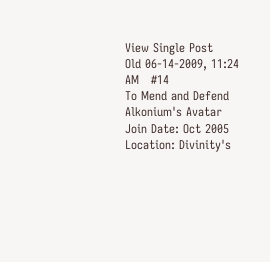View Single Post
Old 06-14-2009, 11:24 AM   #14
To Mend and Defend
Alkonium's Avatar
Join Date: Oct 2005
Location: Divinity's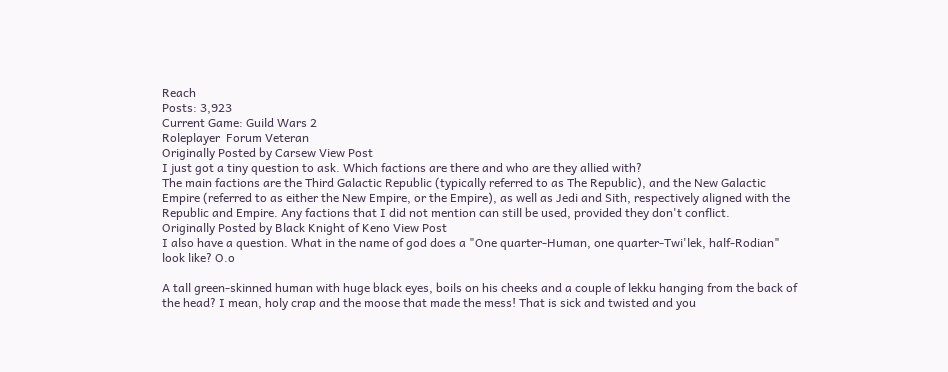Reach
Posts: 3,923
Current Game: Guild Wars 2
Roleplayer  Forum Veteran
Originally Posted by Carsew View Post
I just got a tiny question to ask. Which factions are there and who are they allied with?
The main factions are the Third Galactic Republic (typically referred to as The Republic), and the New Galactic Empire (referred to as either the New Empire, or the Empire), as well as Jedi and Sith, respectively aligned with the Republic and Empire. Any factions that I did not mention can still be used, provided they don't conflict.
Originally Posted by Black Knight of Keno View Post
I also have a question. What in the name of god does a "One quarter-Human, one quarter-Twi'lek, half-Rodian" look like? O.o

A tall green-skinned human with huge black eyes, boils on his cheeks and a couple of lekku hanging from the back of the head? I mean, holy crap and the moose that made the mess! That is sick and twisted and you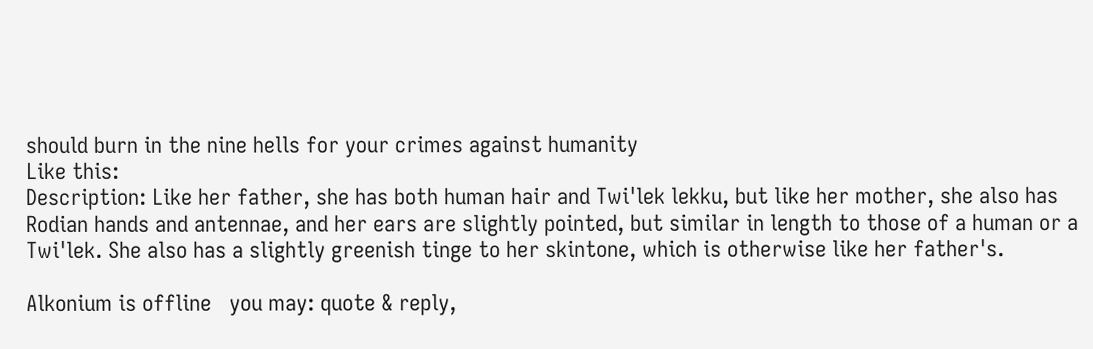should burn in the nine hells for your crimes against humanity
Like this:
Description: Like her father, she has both human hair and Twi'lek lekku, but like her mother, she also has Rodian hands and antennae, and her ears are slightly pointed, but similar in length to those of a human or a Twi'lek. She also has a slightly greenish tinge to her skintone, which is otherwise like her father's.

Alkonium is offline   you may: quote & reply,